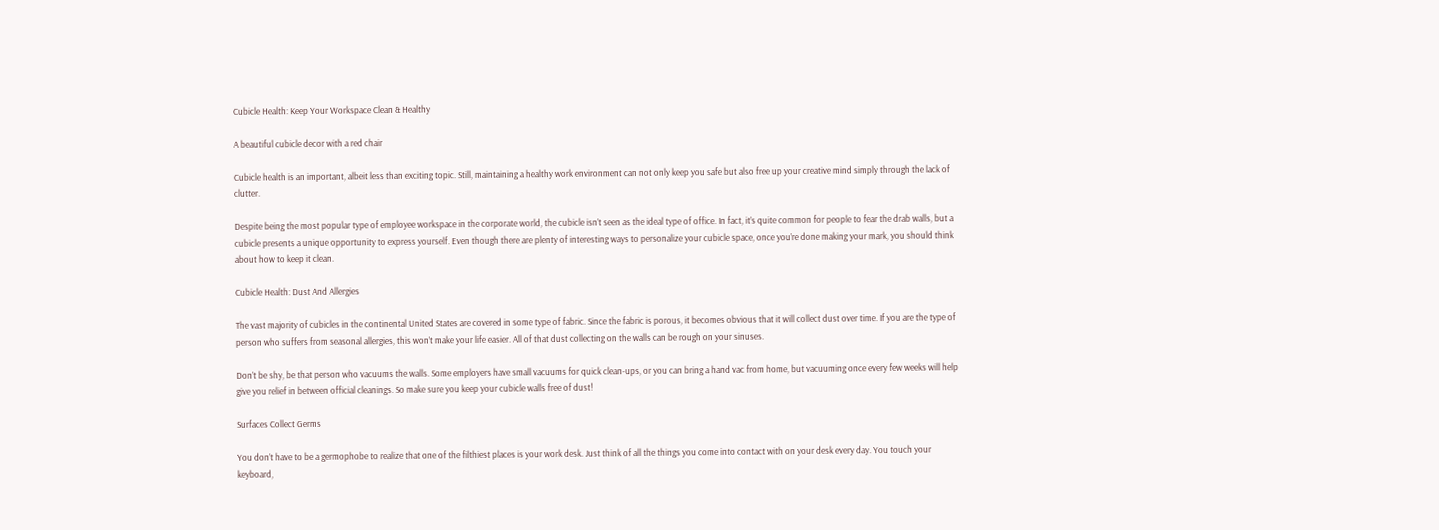Cubicle Health: Keep Your Workspace Clean & Healthy

A beautiful cubicle decor with a red chair

Cubicle health is an important, albeit less than exciting topic. Still, maintaining a healthy work environment can not only keep you safe but also free up your creative mind simply through the lack of clutter.

Despite being the most popular type of employee workspace in the corporate world, the cubicle isn’t seen as the ideal type of office. In fact, it’s quite common for people to fear the drab walls, but a cubicle presents a unique opportunity to express yourself. Even though there are plenty of interesting ways to personalize your cubicle space, once you’re done making your mark, you should think about how to keep it clean.

Cubicle Health: Dust And Allergies

The vast majority of cubicles in the continental United States are covered in some type of fabric. Since the fabric is porous, it becomes obvious that it will collect dust over time. If you are the type of person who suffers from seasonal allergies, this won’t make your life easier. All of that dust collecting on the walls can be rough on your sinuses.

Don’t be shy, be that person who vacuums the walls. Some employers have small vacuums for quick clean-ups, or you can bring a hand vac from home, but vacuuming once every few weeks will help give you relief in between official cleanings. So make sure you keep your cubicle walls free of dust!

Surfaces Collect Germs

You don’t have to be a germophobe to realize that one of the filthiest places is your work desk. Just think of all the things you come into contact with on your desk every day. You touch your keyboard,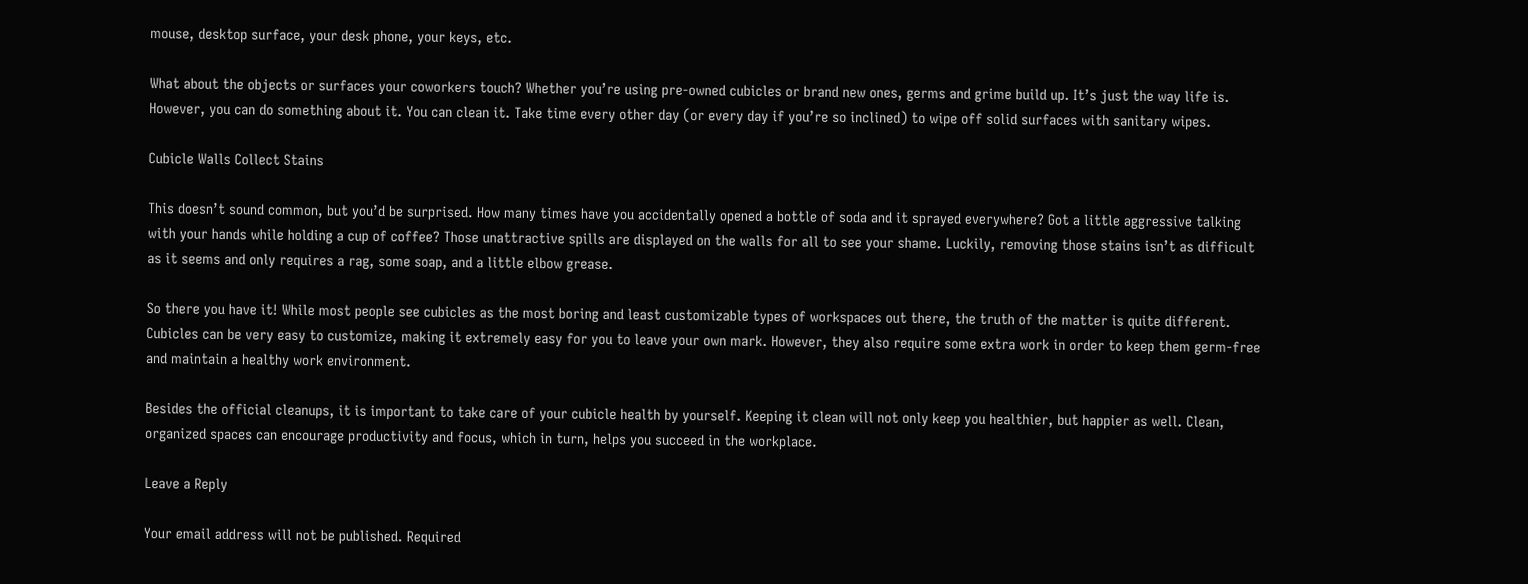mouse, desktop surface, your desk phone, your keys, etc.

What about the objects or surfaces your coworkers touch? Whether you’re using pre-owned cubicles or brand new ones, germs and grime build up. It’s just the way life is. However, you can do something about it. You can clean it. Take time every other day (or every day if you’re so inclined) to wipe off solid surfaces with sanitary wipes.

Cubicle Walls Collect Stains

This doesn’t sound common, but you’d be surprised. How many times have you accidentally opened a bottle of soda and it sprayed everywhere? Got a little aggressive talking with your hands while holding a cup of coffee? Those unattractive spills are displayed on the walls for all to see your shame. Luckily, removing those stains isn’t as difficult as it seems and only requires a rag, some soap, and a little elbow grease.

So there you have it! While most people see cubicles as the most boring and least customizable types of workspaces out there, the truth of the matter is quite different. Cubicles can be very easy to customize, making it extremely easy for you to leave your own mark. However, they also require some extra work in order to keep them germ-free and maintain a healthy work environment.

Besides the official cleanups, it is important to take care of your cubicle health by yourself. Keeping it clean will not only keep you healthier, but happier as well. Clean, organized spaces can encourage productivity and focus, which in turn, helps you succeed in the workplace.

Leave a Reply

Your email address will not be published. Required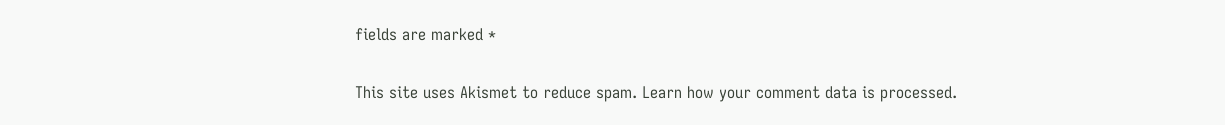fields are marked *

This site uses Akismet to reduce spam. Learn how your comment data is processed.